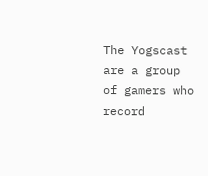The Yogscast are a group of gamers who record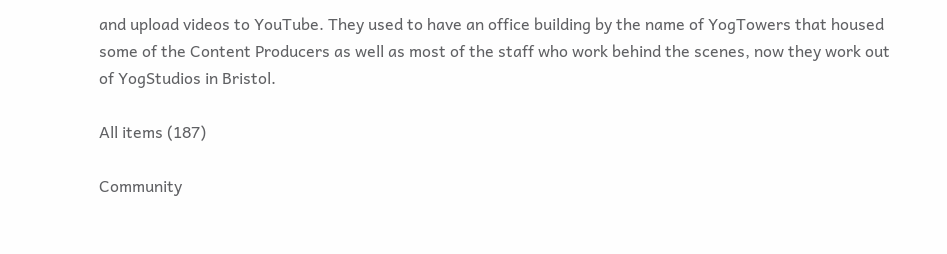and upload videos to YouTube. They used to have an office building by the name of YogTowers that housed some of the Content Producers as well as most of the staff who work behind the scenes, now they work out of YogStudios in Bristol.

All items (187)

Community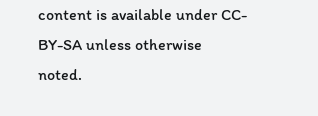content is available under CC-BY-SA unless otherwise noted.